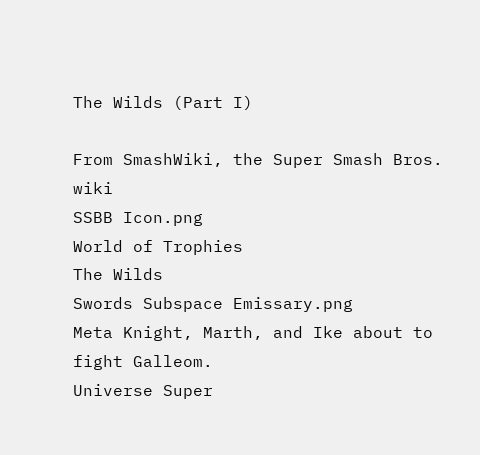The Wilds (Part I)

From SmashWiki, the Super Smash Bros. wiki
SSBB Icon.png
World of Trophies
The Wilds
Swords Subspace Emissary.png
Meta Knight, Marth, and Ike about to fight Galleom.
Universe Super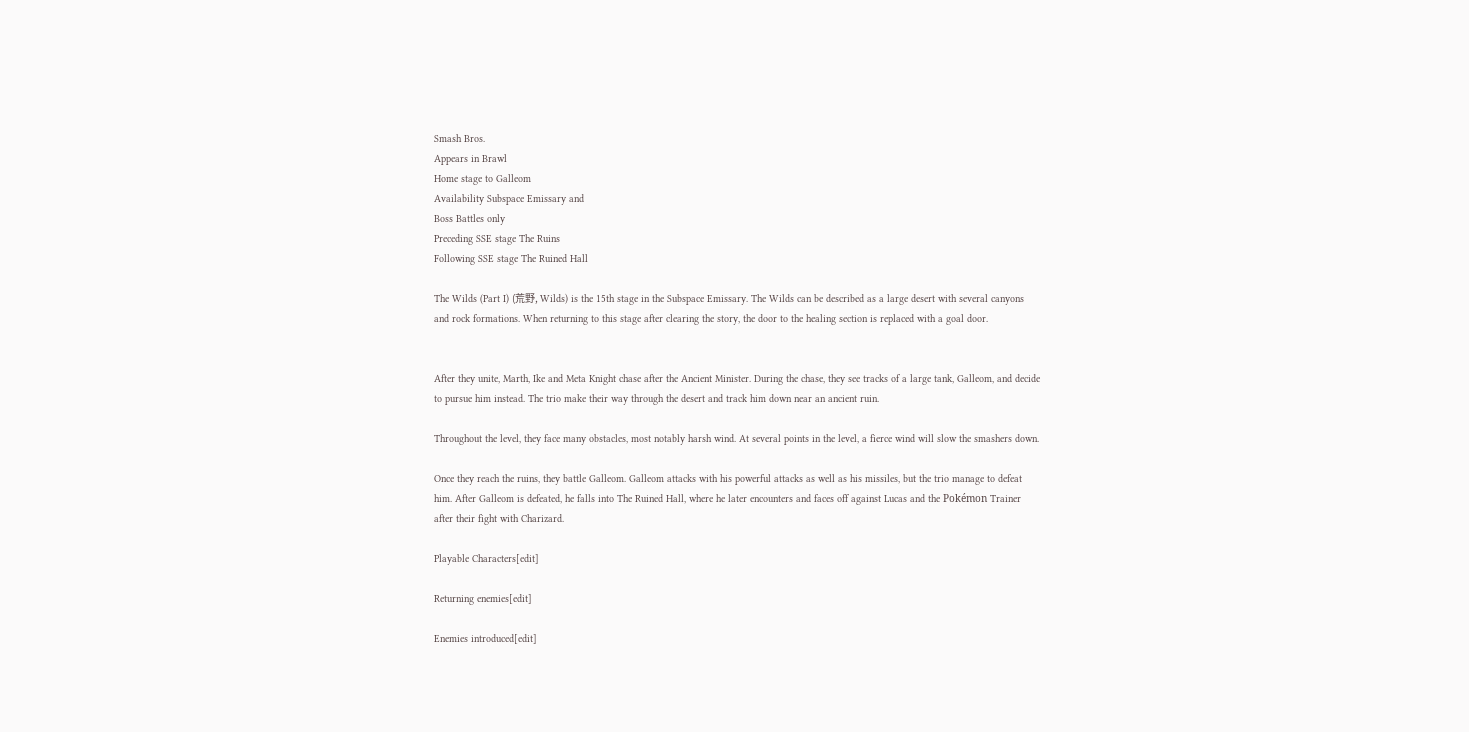Smash Bros.
Appears in Brawl
Home stage to Galleom
Availability Subspace Emissary and
Boss Battles only
Preceding SSE stage The Ruins
Following SSE stage The Ruined Hall

The Wilds (Part I) (荒野, Wilds) is the 15th stage in the Subspace Emissary. The Wilds can be described as a large desert with several canyons and rock formations. When returning to this stage after clearing the story, the door to the healing section is replaced with a goal door.


After they unite, Marth, Ike and Meta Knight chase after the Ancient Minister. During the chase, they see tracks of a large tank, Galleom, and decide to pursue him instead. The trio make their way through the desert and track him down near an ancient ruin.

Throughout the level, they face many obstacles, most notably harsh wind. At several points in the level, a fierce wind will slow the smashers down.

Once they reach the ruins, they battle Galleom. Galleom attacks with his powerful attacks as well as his missiles, but the trio manage to defeat him. After Galleom is defeated, he falls into The Ruined Hall, where he later encounters and faces off against Lucas and the Pokémon Trainer after their fight with Charizard.

Playable Characters[edit]

Returning enemies[edit]

Enemies introduced[edit]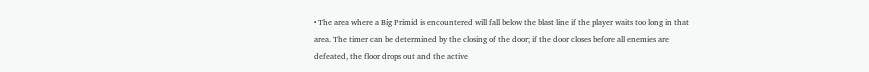• The area where a Big Primid is encountered will fall below the blast line if the player waits too long in that area. The timer can be determined by the closing of the door; if the door closes before all enemies are defeated, the floor drops out and the active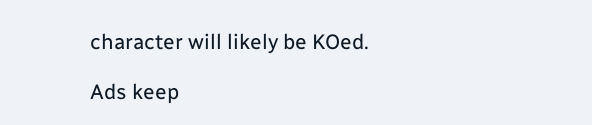character will likely be KOed.

Ads keep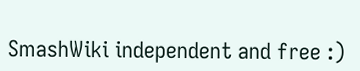SmashWiki independent and free :)